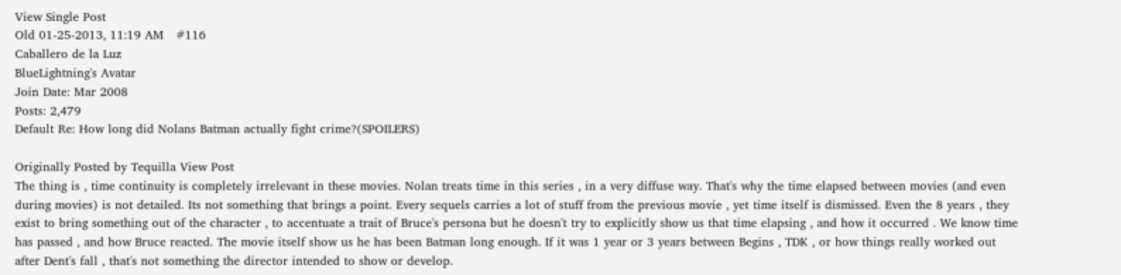View Single Post
Old 01-25-2013, 11:19 AM   #116
Caballero de la Luz
BlueLightning's Avatar
Join Date: Mar 2008
Posts: 2,479
Default Re: How long did Nolans Batman actually fight crime?(SPOILERS)

Originally Posted by Tequilla View Post
The thing is , time continuity is completely irrelevant in these movies. Nolan treats time in this series , in a very diffuse way. That's why the time elapsed between movies (and even during movies) is not detailed. Its not something that brings a point. Every sequels carries a lot of stuff from the previous movie , yet time itself is dismissed. Even the 8 years , they exist to bring something out of the character , to accentuate a trait of Bruce's persona but he doesn't try to explicitly show us that time elapsing , and how it occurred . We know time has passed , and how Bruce reacted. The movie itself show us he has been Batman long enough. If it was 1 year or 3 years between Begins , TDK , or how things really worked out after Dent's fall , that's not something the director intended to show or develop.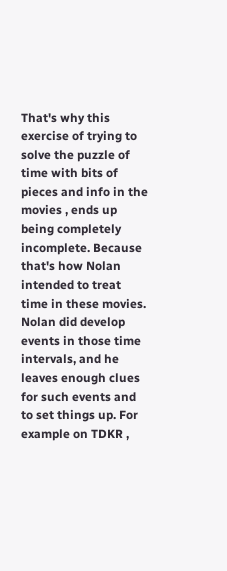That's why this exercise of trying to solve the puzzle of time with bits of pieces and info in the movies , ends up being completely incomplete. Because that's how Nolan intended to treat time in these movies.
Nolan did develop events in those time intervals, and he leaves enough clues for such events and to set things up. For example on TDKR ,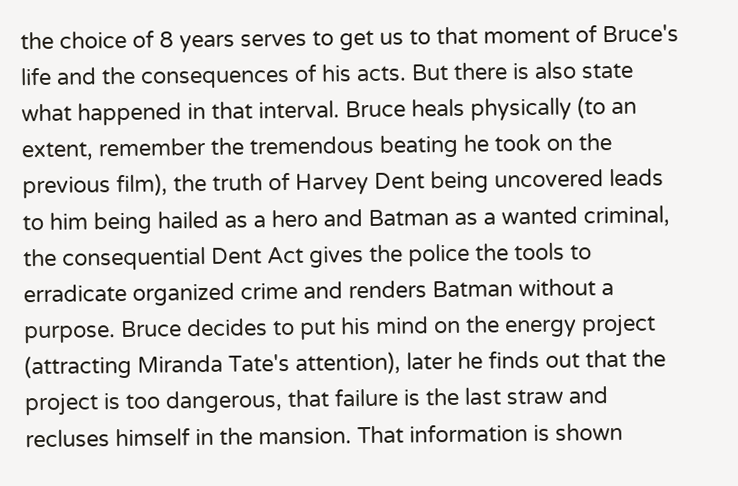the choice of 8 years serves to get us to that moment of Bruce's life and the consequences of his acts. But there is also state what happened in that interval. Bruce heals physically (to an extent, remember the tremendous beating he took on the previous film), the truth of Harvey Dent being uncovered leads to him being hailed as a hero and Batman as a wanted criminal, the consequential Dent Act gives the police the tools to erradicate organized crime and renders Batman without a purpose. Bruce decides to put his mind on the energy project (attracting Miranda Tate's attention), later he finds out that the project is too dangerous, that failure is the last straw and recluses himself in the mansion. That information is shown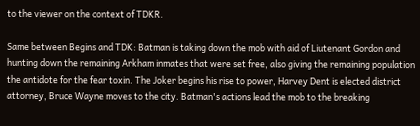to the viewer on the context of TDKR.

Same between Begins and TDK: Batman is taking down the mob with aid of Liutenant Gordon and hunting down the remaining Arkham inmates that were set free, also giving the remaining population the antidote for the fear toxin. The Joker begins his rise to power, Harvey Dent is elected district attorney, Bruce Wayne moves to the city. Batman's actions lead the mob to the breaking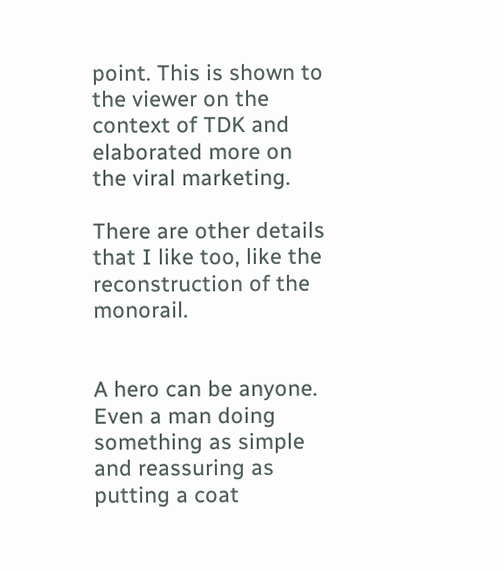point. This is shown to the viewer on the context of TDK and elaborated more on the viral marketing.

There are other details that I like too, like the reconstruction of the monorail.


A hero can be anyone. Even a man doing something as simple and reassuring as putting a coat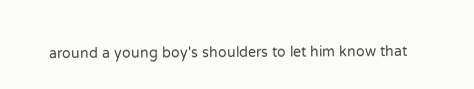around a young boy's shoulders to let him know that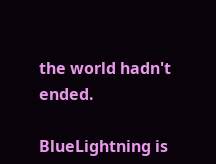the world hadn't ended.

BlueLightning is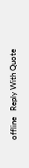offline   Reply With Quote